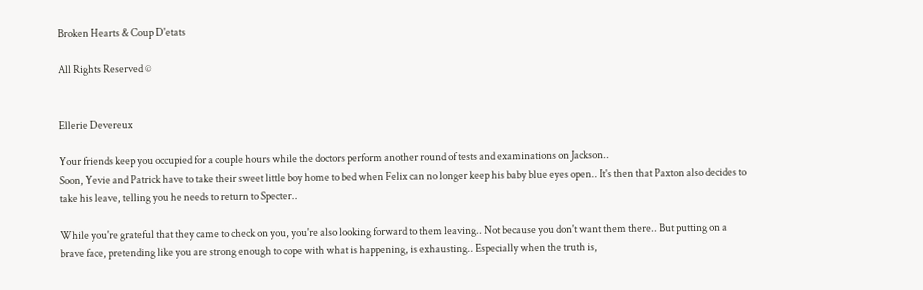Broken Hearts & Coup D'etats

All Rights Reserved ©


Ellerie Devereux

Your friends keep you occupied for a couple hours while the doctors perform another round of tests and examinations on Jackson..
Soon, Yevie and Patrick have to take their sweet little boy home to bed when Felix can no longer keep his baby blue eyes open.. It's then that Paxton also decides to take his leave, telling you he needs to return to Specter..

While you're grateful that they came to check on you, you're also looking forward to them leaving.. Not because you don't want them there.. But putting on a brave face, pretending like you are strong enough to cope with what is happening, is exhausting.. Especially when the truth is,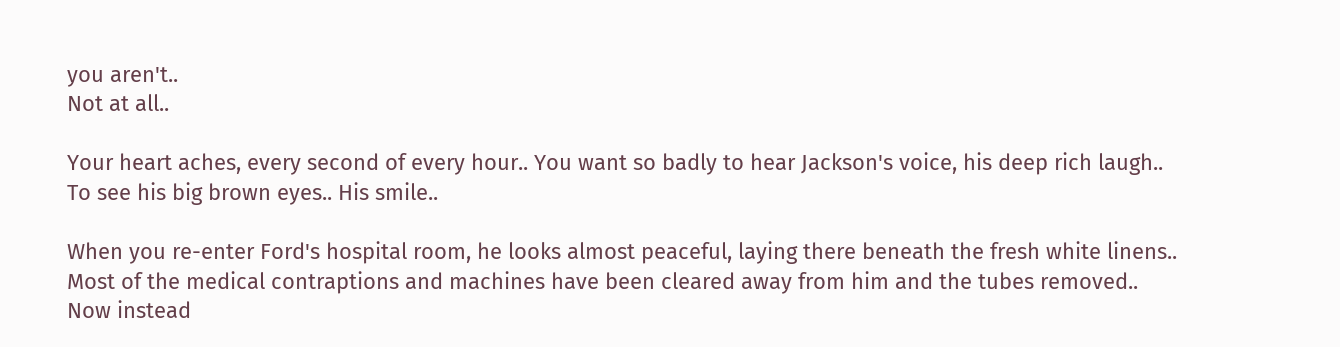you aren't..
Not at all..

Your heart aches, every second of every hour.. You want so badly to hear Jackson's voice, his deep rich laugh.. To see his big brown eyes.. His smile..

When you re-enter Ford's hospital room, he looks almost peaceful, laying there beneath the fresh white linens.. Most of the medical contraptions and machines have been cleared away from him and the tubes removed..
Now instead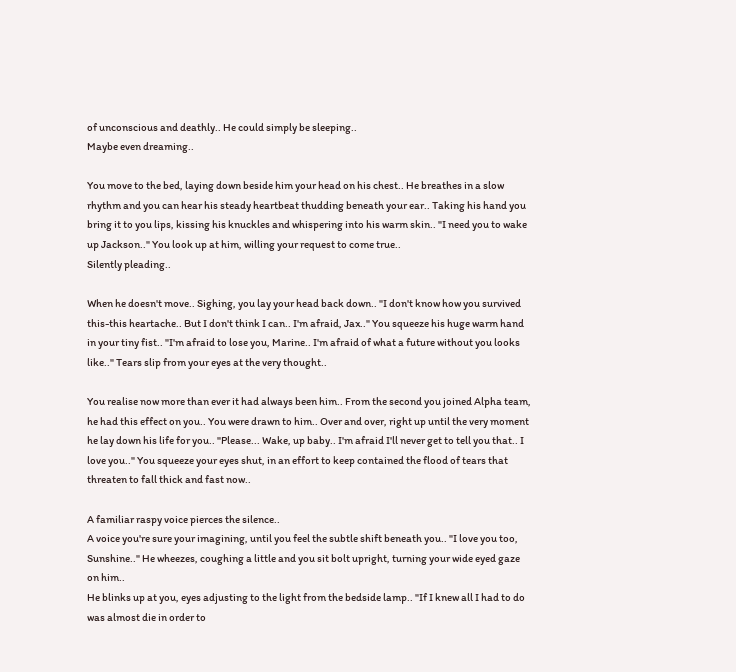of unconscious and deathly.. He could simply be sleeping..
Maybe even dreaming..

You move to the bed, laying down beside him your head on his chest.. He breathes in a slow rhythm and you can hear his steady heartbeat thudding beneath your ear.. Taking his hand you bring it to you lips, kissing his knuckles and whispering into his warm skin.. "I need you to wake up Jackson.." You look up at him, willing your request to come true..
Silently pleading..

When he doesn't move.. Sighing, you lay your head back down.. "I don't know how you survived this-this heartache.. But I don't think I can.. I'm afraid, Jax.." You squeeze his huge warm hand in your tiny fist.. "I'm afraid to lose you, Marine.. I'm afraid of what a future without you looks like.." Tears slip from your eyes at the very thought..

You realise now more than ever it had always been him.. From the second you joined Alpha team, he had this effect on you.. You were drawn to him.. Over and over, right up until the very moment he lay down his life for you.. "Please... Wake, up baby.. I'm afraid I'll never get to tell you that.. I love you.." You squeeze your eyes shut, in an effort to keep contained the flood of tears that threaten to fall thick and fast now..

A familiar raspy voice pierces the silence..
A voice you're sure your imagining, until you feel the subtle shift beneath you.. "I love you too, Sunshine.." He wheezes, coughing a little and you sit bolt upright, turning your wide eyed gaze on him..
He blinks up at you, eyes adjusting to the light from the bedside lamp.. "If I knew all I had to do was almost die in order to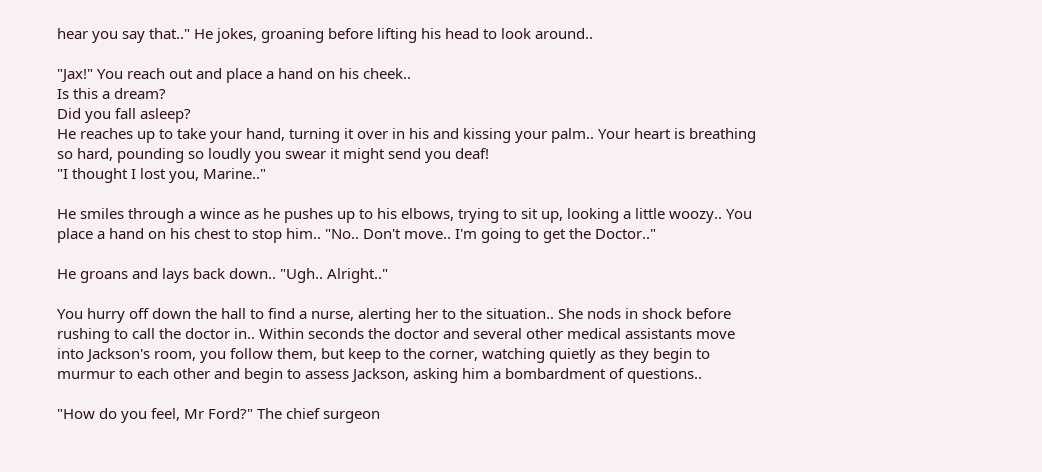hear you say that.." He jokes, groaning before lifting his head to look around..

"Jax!" You reach out and place a hand on his cheek..
Is this a dream?
Did you fall asleep?
He reaches up to take your hand, turning it over in his and kissing your palm.. Your heart is breathing so hard, pounding so loudly you swear it might send you deaf!
"I thought I lost you, Marine.."

He smiles through a wince as he pushes up to his elbows, trying to sit up, looking a little woozy.. You place a hand on his chest to stop him.. "No.. Don't move.. I'm going to get the Doctor.."

He groans and lays back down.. "Ugh.. Alright.."

You hurry off down the hall to find a nurse, alerting her to the situation.. She nods in shock before rushing to call the doctor in.. Within seconds the doctor and several other medical assistants move into Jackson's room, you follow them, but keep to the corner, watching quietly as they begin to murmur to each other and begin to assess Jackson, asking him a bombardment of questions..

"How do you feel, Mr Ford?" The chief surgeon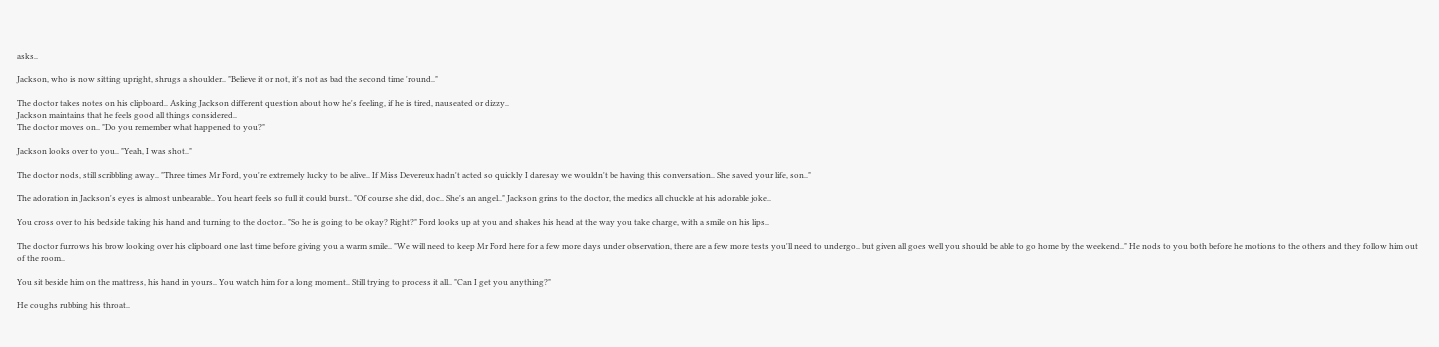asks..

Jackson, who is now sitting upright, shrugs a shoulder.. "Believe it or not, it's not as bad the second time 'round.."

The doctor takes notes on his clipboard.. Asking Jackson different question about how he's feeling, if he is tired, nauseated or dizzy..
Jackson maintains that he feels good all things considered..
The doctor moves on.. "Do you remember what happened to you?"

Jackson looks over to you.. "Yeah, I was shot.."

The doctor nods, still scribbling away.. "Three times Mr Ford, you're extremely lucky to be alive.. If Miss Devereux hadn't acted so quickly I daresay we wouldn't be having this conversation.. She saved your life, son.."

The adoration in Jackson's eyes is almost unbearable.. You heart feels so full it could burst.. "Of course she did, doc.. She's an angel.." Jackson grins to the doctor, the medics all chuckle at his adorable joke..

You cross over to his bedside taking his hand and turning to the doctor.. "So he is going to be okay? Right?" Ford looks up at you and shakes his head at the way you take charge, with a smile on his lips..

The doctor furrows his brow looking over his clipboard one last time before giving you a warm smile.. "We will need to keep Mr Ford here for a few more days under observation, there are a few more tests you'll need to undergo.. but given all goes well you should be able to go home by the weekend.." He nods to you both before he motions to the others and they follow him out of the room..

You sit beside him on the mattress, his hand in yours.. You watch him for a long moment.. Still trying to process it all.. "Can I get you anything?"

He coughs rubbing his throat..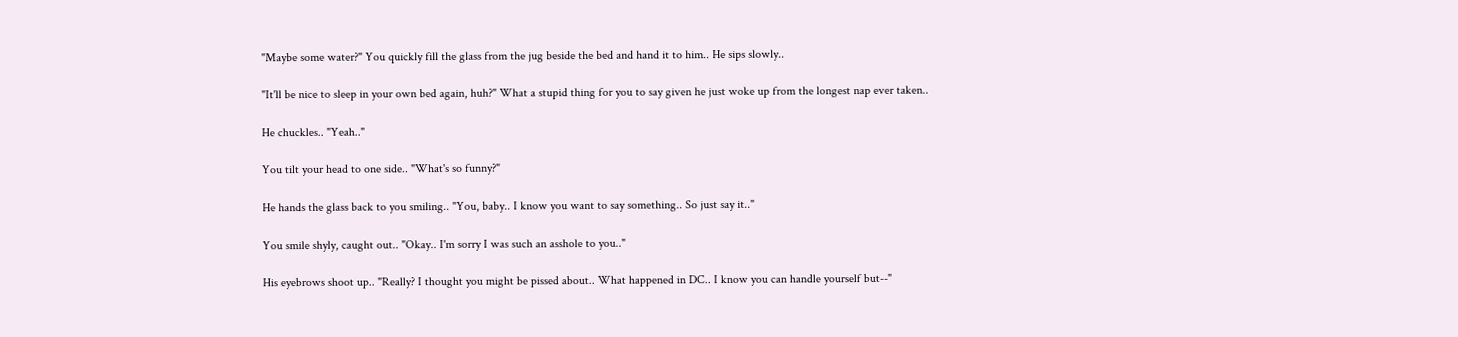"Maybe some water?" You quickly fill the glass from the jug beside the bed and hand it to him.. He sips slowly..

"It'll be nice to sleep in your own bed again, huh?" What a stupid thing for you to say given he just woke up from the longest nap ever taken..

He chuckles.. "Yeah.."

You tilt your head to one side.. "What's so funny?"

He hands the glass back to you smiling.. "You, baby.. I know you want to say something.. So just say it.."

You smile shyly, caught out.. "Okay.. I'm sorry I was such an asshole to you.."

His eyebrows shoot up.. "Really? I thought you might be pissed about.. What happened in DC.. I know you can handle yourself but--"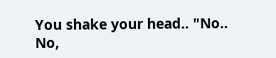You shake your head.. "No.. No,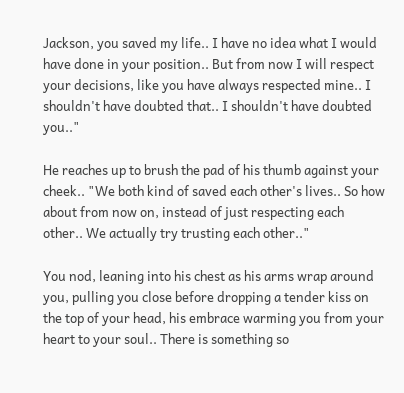Jackson, you saved my life.. I have no idea what I would have done in your position.. But from now I will respect your decisions, like you have always respected mine.. I shouldn't have doubted that.. I shouldn't have doubted you.."

He reaches up to brush the pad of his thumb against your cheek.. "We both kind of saved each other's lives.. So how about from now on, instead of just respecting each other.. We actually try trusting each other.."

You nod, leaning into his chest as his arms wrap around you, pulling you close before dropping a tender kiss on the top of your head, his embrace warming you from your heart to your soul.. There is something so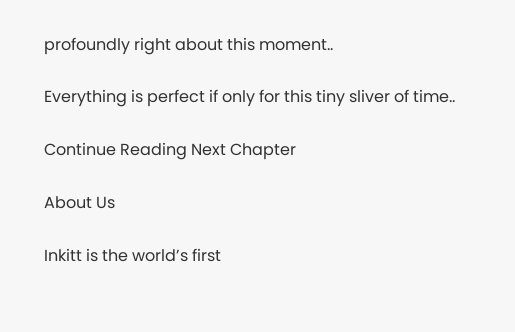profoundly right about this moment..

Everything is perfect if only for this tiny sliver of time..

Continue Reading Next Chapter

About Us

Inkitt is the world’s first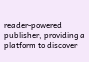reader-powered publisher, providing a platform to discover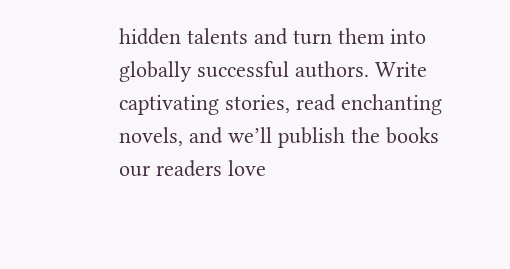hidden talents and turn them into globally successful authors. Write captivating stories, read enchanting novels, and we’ll publish the books our readers love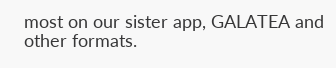most on our sister app, GALATEA and other formats.